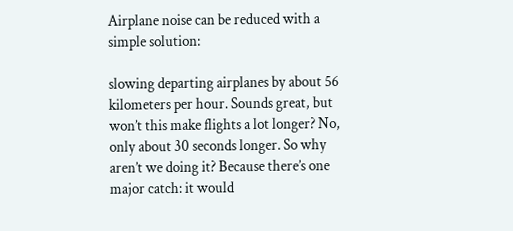Airplane noise can be reduced with a simple solution:

slowing departing airplanes by about 56 kilometers per hour. Sounds great, but won’t this make flights a lot longer? No, only about 30 seconds longer. So why aren’t we doing it? Because there’s one major catch: it would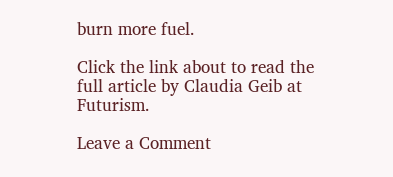burn more fuel.

Click the link about to read the full article by Claudia Geib at Futurism.

Leave a Comment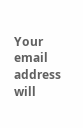Your email address will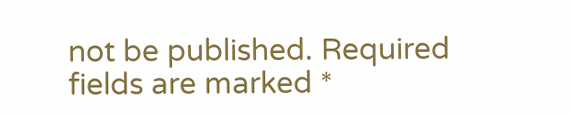not be published. Required fields are marked *